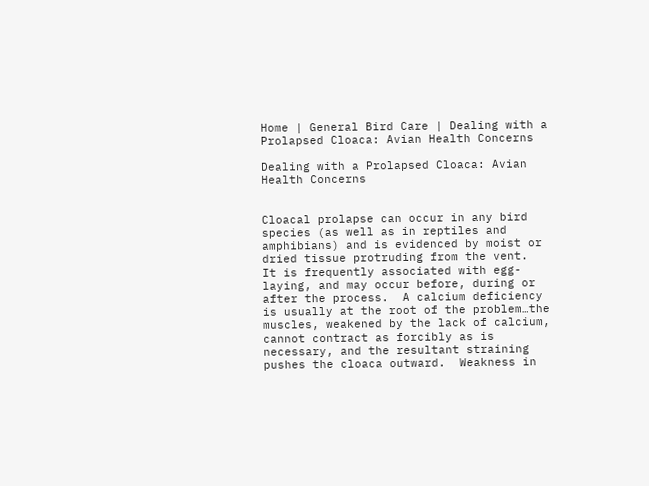Home | General Bird Care | Dealing with a Prolapsed Cloaca: Avian Health Concerns

Dealing with a Prolapsed Cloaca: Avian Health Concerns


Cloacal prolapse can occur in any bird species (as well as in reptiles and amphibians) and is evidenced by moist or dried tissue protruding from the vent.  It is frequently associated with egg-laying, and may occur before, during or after the process.  A calcium deficiency is usually at the root of the problem…the muscles, weakened by the lack of calcium, cannot contract as forcibly as is necessary, and the resultant straining pushes the cloaca outward.  Weakness in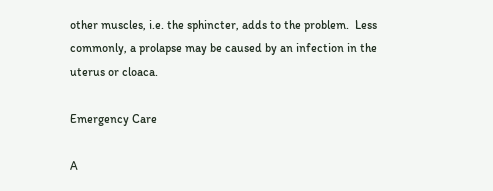other muscles, i.e. the sphincter, adds to the problem.  Less commonly, a prolapse may be caused by an infection in the uterus or cloaca.

Emergency Care

A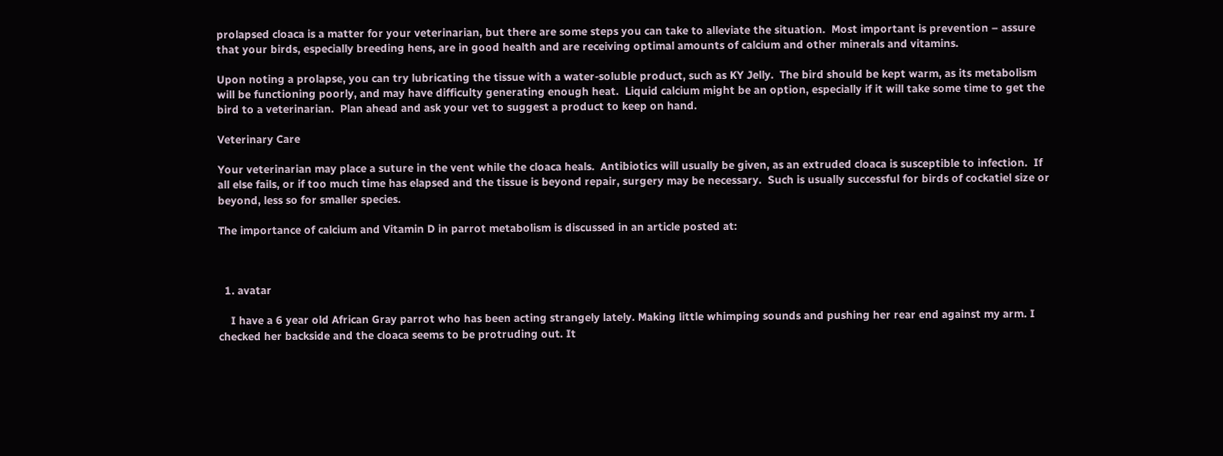prolapsed cloaca is a matter for your veterinarian, but there are some steps you can take to alleviate the situation.  Most important is prevention – assure that your birds, especially breeding hens, are in good health and are receiving optimal amounts of calcium and other minerals and vitamins.

Upon noting a prolapse, you can try lubricating the tissue with a water-soluble product, such as KY Jelly.  The bird should be kept warm, as its metabolism will be functioning poorly, and may have difficulty generating enough heat.  Liquid calcium might be an option, especially if it will take some time to get the bird to a veterinarian.  Plan ahead and ask your vet to suggest a product to keep on hand.

Veterinary Care

Your veterinarian may place a suture in the vent while the cloaca heals.  Antibiotics will usually be given, as an extruded cloaca is susceptible to infection.  If all else fails, or if too much time has elapsed and the tissue is beyond repair, surgery may be necessary.  Such is usually successful for birds of cockatiel size or beyond, less so for smaller species.

The importance of calcium and Vitamin D in parrot metabolism is discussed in an article posted at:



  1. avatar

    I have a 6 year old African Gray parrot who has been acting strangely lately. Making little whimping sounds and pushing her rear end against my arm. I checked her backside and the cloaca seems to be protruding out. It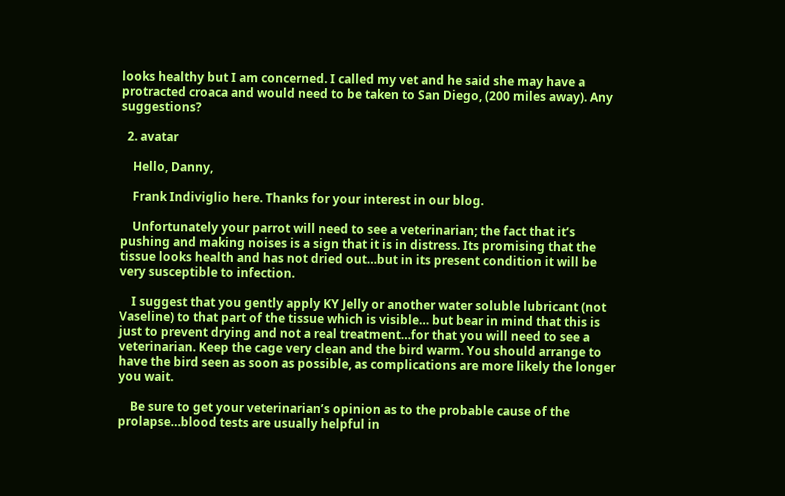looks healthy but I am concerned. I called my vet and he said she may have a protracted croaca and would need to be taken to San Diego, (200 miles away). Any suggestions?

  2. avatar

    Hello, Danny,

    Frank Indiviglio here. Thanks for your interest in our blog.

    Unfortunately your parrot will need to see a veterinarian; the fact that it’s pushing and making noises is a sign that it is in distress. Its promising that the tissue looks health and has not dried out…but in its present condition it will be very susceptible to infection.

    I suggest that you gently apply KY Jelly or another water soluble lubricant (not Vaseline) to that part of the tissue which is visible… but bear in mind that this is just to prevent drying and not a real treatment…for that you will need to see a veterinarian. Keep the cage very clean and the bird warm. You should arrange to have the bird seen as soon as possible, as complications are more likely the longer you wait.

    Be sure to get your veterinarian’s opinion as to the probable cause of the prolapse…blood tests are usually helpful in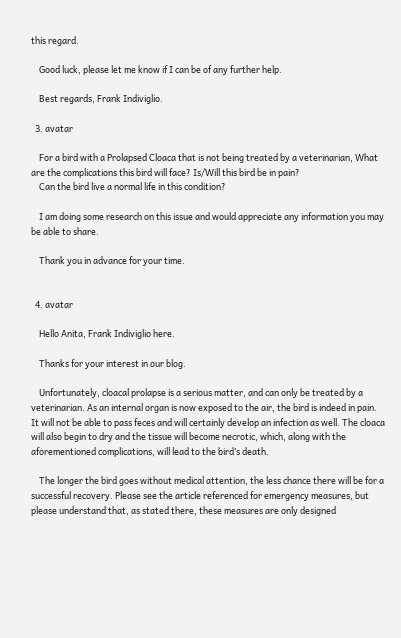this regard.

    Good luck, please let me know if I can be of any further help.

    Best regards, Frank Indiviglio.

  3. avatar

    For a bird with a Prolapsed Cloaca that is not being treated by a veterinarian, What are the complications this bird will face? Is/Will this bird be in pain?
    Can the bird live a normal life in this condition?

    I am doing some research on this issue and would appreciate any information you may be able to share.

    Thank you in advance for your time.


  4. avatar

    Hello Anita, Frank Indiviglio here.

    Thanks for your interest in our blog.

    Unfortunately, cloacal prolapse is a serious matter, and can only be treated by a veterinarian. As an internal organ is now exposed to the air, the bird is indeed in pain. It will not be able to pass feces and will certainly develop an infection as well. The cloaca will also begin to dry and the tissue will become necrotic, which, along with the aforementioned complications, will lead to the bird’s death.

    The longer the bird goes without medical attention, the less chance there will be for a successful recovery. Please see the article referenced for emergency measures, but please understand that, as stated there, these measures are only designed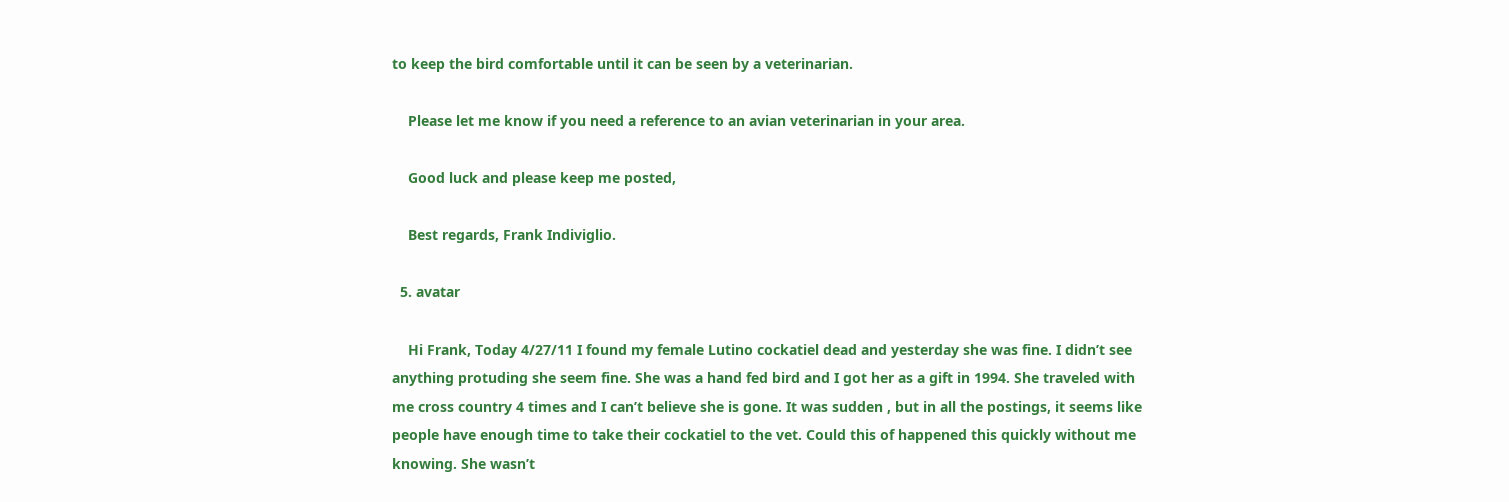to keep the bird comfortable until it can be seen by a veterinarian.

    Please let me know if you need a reference to an avian veterinarian in your area.

    Good luck and please keep me posted,

    Best regards, Frank Indiviglio.

  5. avatar

    Hi Frank, Today 4/27/11 I found my female Lutino cockatiel dead and yesterday she was fine. I didn’t see anything protuding she seem fine. She was a hand fed bird and I got her as a gift in 1994. She traveled with me cross country 4 times and I can’t believe she is gone. It was sudden , but in all the postings, it seems like people have enough time to take their cockatiel to the vet. Could this of happened this quickly without me knowing. She wasn’t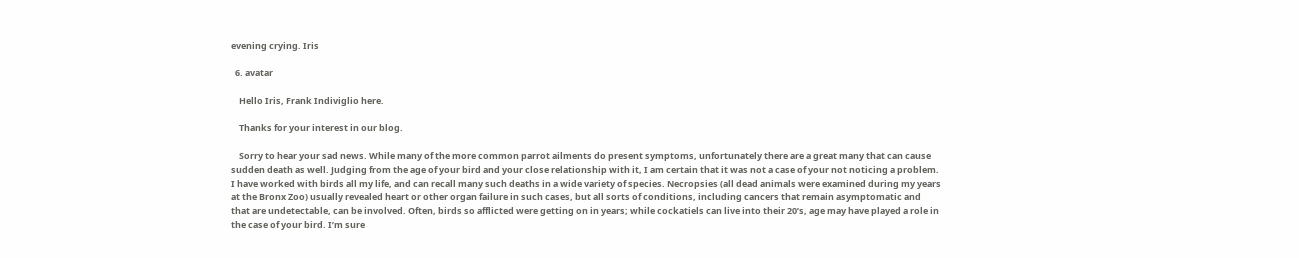evening crying. Iris

  6. avatar

    Hello Iris, Frank Indiviglio here.

    Thanks for your interest in our blog.

    Sorry to hear your sad news. While many of the more common parrot ailments do present symptoms, unfortunately there are a great many that can cause sudden death as well. Judging from the age of your bird and your close relationship with it, I am certain that it was not a case of your not noticing a problem. I have worked with birds all my life, and can recall many such deaths in a wide variety of species. Necropsies (all dead animals were examined during my years at the Bronx Zoo) usually revealed heart or other organ failure in such cases, but all sorts of conditions, including cancers that remain asymptomatic and that are undetectable, can be involved. Often, birds so afflicted were getting on in years; while cockatiels can live into their 20’s, age may have played a role in the case of your bird. I’m sure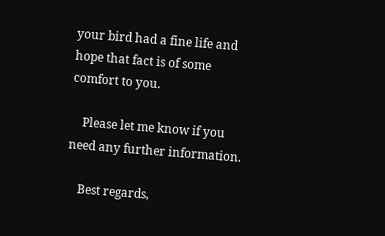your bird had a fine life and hope that fact is of some comfort to you.

    Please let me know if you need any further information.

    Best regards,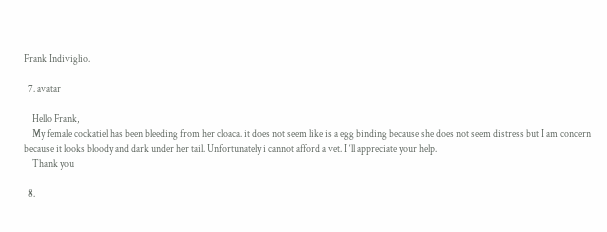Frank Indiviglio.

  7. avatar

    Hello Frank,
    My female cockatiel has been bleeding from her cloaca. it does not seem like is a egg binding because she does not seem distress but I am concern because it looks bloody and dark under her tail. Unfortunately i cannot afford a vet. I ‘ll appreciate your help.
    Thank you

  8.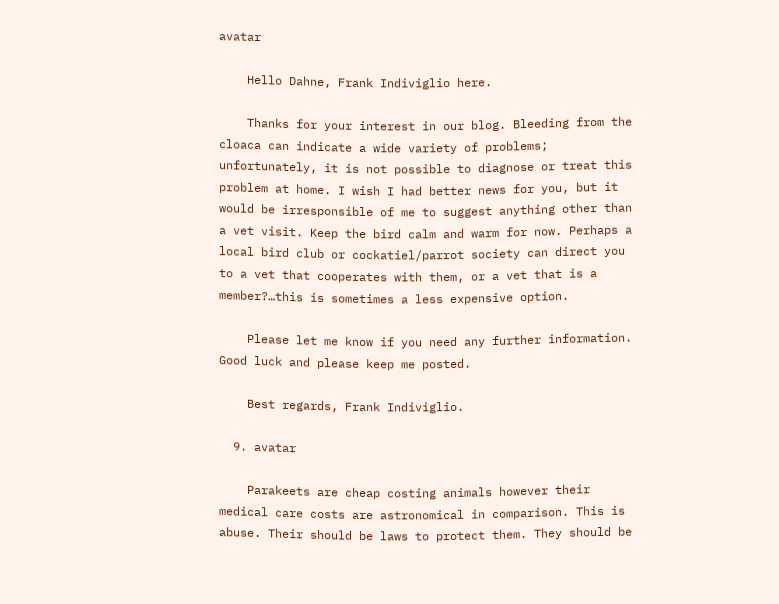avatar

    Hello Dahne, Frank Indiviglio here.

    Thanks for your interest in our blog. Bleeding from the cloaca can indicate a wide variety of problems; unfortunately, it is not possible to diagnose or treat this problem at home. I wish I had better news for you, but it would be irresponsible of me to suggest anything other than a vet visit. Keep the bird calm and warm for now. Perhaps a local bird club or cockatiel/parrot society can direct you to a vet that cooperates with them, or a vet that is a member?…this is sometimes a less expensive option.

    Please let me know if you need any further information. Good luck and please keep me posted.

    Best regards, Frank Indiviglio.

  9. avatar

    Parakeets are cheap costing animals however their medical care costs are astronomical in comparison. This is abuse. Their should be laws to protect them. They should be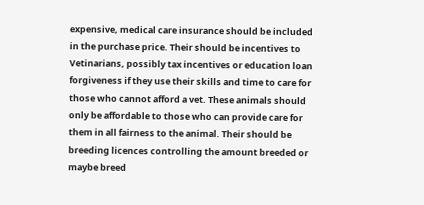expensive, medical care insurance should be included in the purchase price. Their should be incentives to Vetinarians, possibly tax incentives or education loan forgiveness if they use their skills and time to care for those who cannot afford a vet. These animals should only be affordable to those who can provide care for them in all fairness to the animal. Their should be breeding licences controlling the amount breeded or maybe breed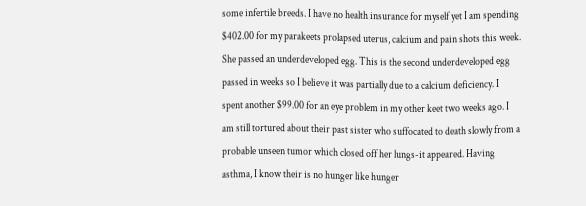some infertile breeds. I have no health insurance for myself yet I am spending $402.00 for my parakeets prolapsed uterus, calcium and pain shots this week. She passed an underdeveloped egg. This is the second underdeveloped egg passed in weeks so I believe it was partially due to a calcium deficiency. I spent another $99.00 for an eye problem in my other keet two weeks ago. I am still tortured about their past sister who suffocated to death slowly from a probable unseen tumor which closed off her lungs-it appeared. Having asthma, I know their is no hunger like hunger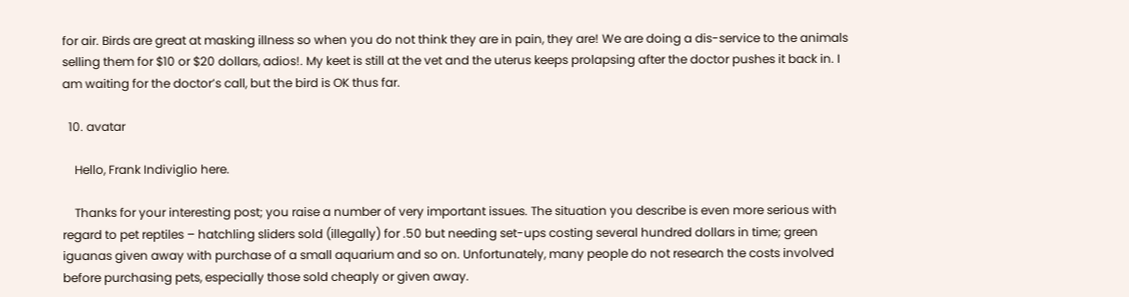for air. Birds are great at masking illness so when you do not think they are in pain, they are! We are doing a dis-service to the animals selling them for $10 or $20 dollars, adios!. My keet is still at the vet and the uterus keeps prolapsing after the doctor pushes it back in. I am waiting for the doctor’s call, but the bird is OK thus far.

  10. avatar

    Hello, Frank Indiviglio here.

    Thanks for your interesting post; you raise a number of very important issues. The situation you describe is even more serious with regard to pet reptiles – hatchling sliders sold (illegally) for .50 but needing set-ups costing several hundred dollars in time; green iguanas given away with purchase of a small aquarium and so on. Unfortunately, many people do not research the costs involved before purchasing pets, especially those sold cheaply or given away.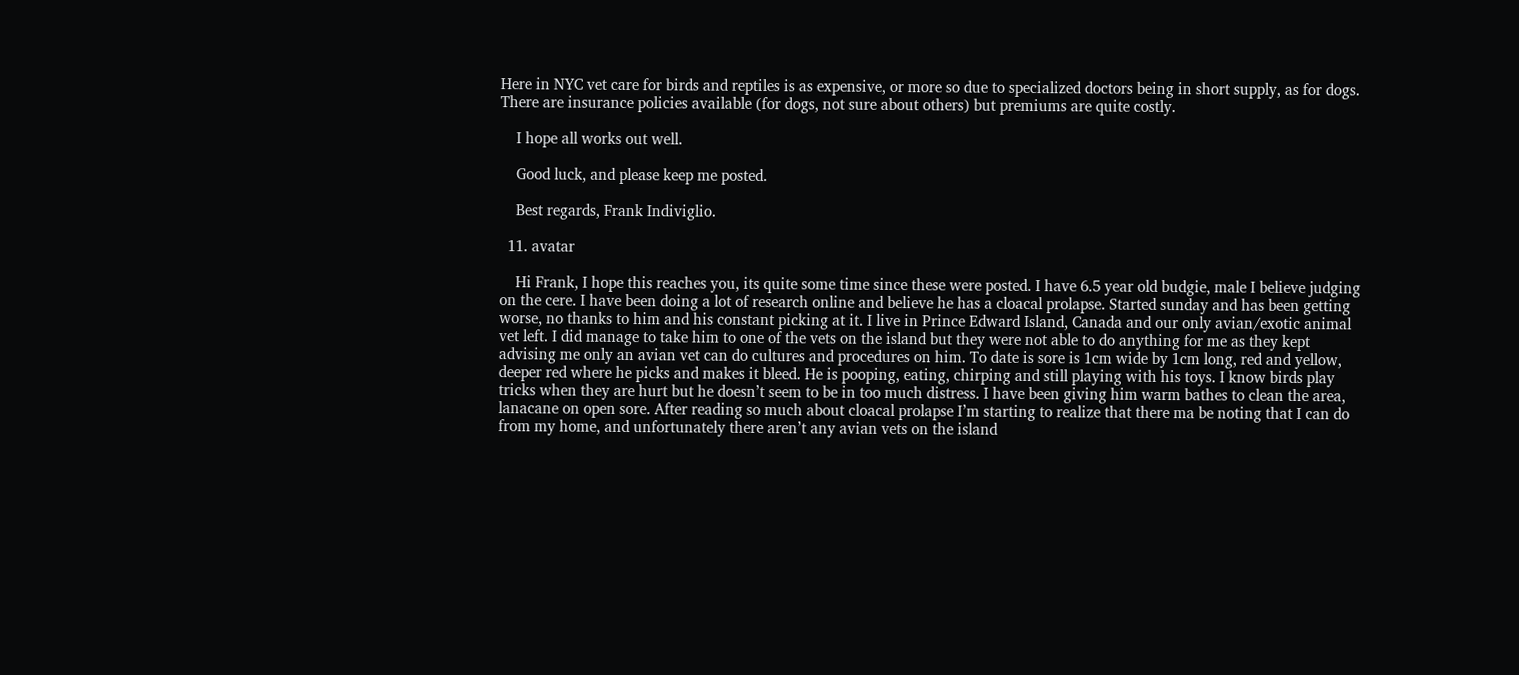Here in NYC vet care for birds and reptiles is as expensive, or more so due to specialized doctors being in short supply, as for dogs. There are insurance policies available (for dogs, not sure about others) but premiums are quite costly.

    I hope all works out well.

    Good luck, and please keep me posted.

    Best regards, Frank Indiviglio.

  11. avatar

    Hi Frank, I hope this reaches you, its quite some time since these were posted. I have 6.5 year old budgie, male I believe judging on the cere. I have been doing a lot of research online and believe he has a cloacal prolapse. Started sunday and has been getting worse, no thanks to him and his constant picking at it. I live in Prince Edward Island, Canada and our only avian/exotic animal vet left. I did manage to take him to one of the vets on the island but they were not able to do anything for me as they kept advising me only an avian vet can do cultures and procedures on him. To date is sore is 1cm wide by 1cm long, red and yellow, deeper red where he picks and makes it bleed. He is pooping, eating, chirping and still playing with his toys. I know birds play tricks when they are hurt but he doesn’t seem to be in too much distress. I have been giving him warm bathes to clean the area, lanacane on open sore. After reading so much about cloacal prolapse I’m starting to realize that there ma be noting that I can do from my home, and unfortunately there aren’t any avian vets on the island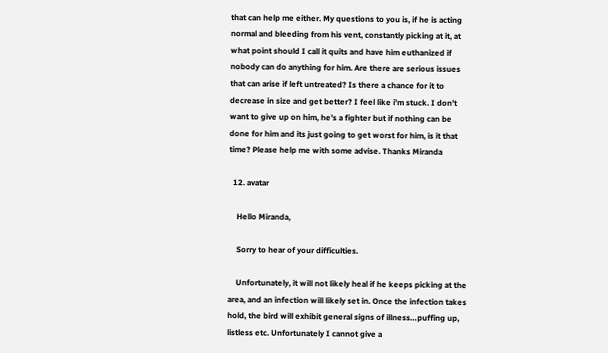that can help me either. My questions to you is, if he is acting normal and bleeding from his vent, constantly picking at it, at what point should I call it quits and have him euthanized if nobody can do anything for him. Are there are serious issues that can arise if left untreated? Is there a chance for it to decrease in size and get better? I feel like i’m stuck. I don’t want to give up on him, he’s a fighter but if nothing can be done for him and its just going to get worst for him, is it that time? Please help me with some advise. Thanks Miranda

  12. avatar

    Hello Miranda,

    Sorry to hear of your difficulties.

    Unfortunately, it will not likely heal if he keeps picking at the area, and an infection will likely set in. Once the infection takes hold, the bird will exhibit general signs of illness…puffing up, listless etc. Unfortunately I cannot give a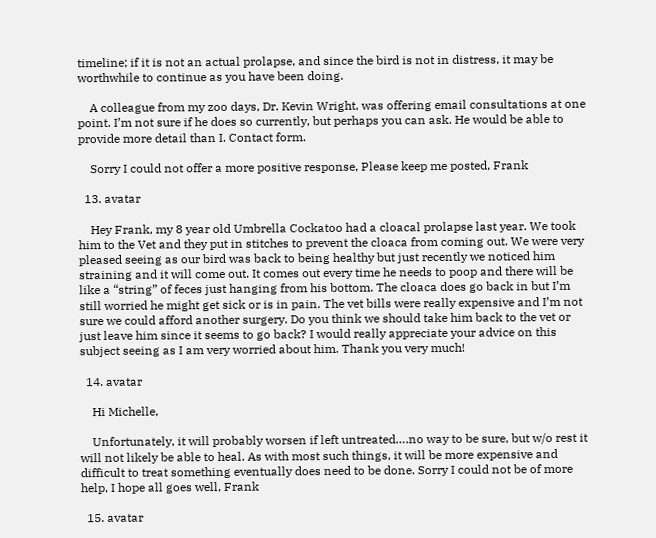timeline; if it is not an actual prolapse, and since the bird is not in distress, it may be worthwhile to continue as you have been doing.

    A colleague from my zoo days, Dr. Kevin Wright, was offering email consultations at one point. I’m not sure if he does so currently, but perhaps you can ask. He would be able to provide more detail than I. Contact form.

    Sorry I could not offer a more positive response, Please keep me posted, Frank

  13. avatar

    Hey Frank, my 8 year old Umbrella Cockatoo had a cloacal prolapse last year. We took him to the Vet and they put in stitches to prevent the cloaca from coming out. We were very pleased seeing as our bird was back to being healthy but just recently we noticed him straining and it will come out. It comes out every time he needs to poop and there will be like a “string” of feces just hanging from his bottom. The cloaca does go back in but I’m still worried he might get sick or is in pain. The vet bills were really expensive and I’m not sure we could afford another surgery. Do you think we should take him back to the vet or just leave him since it seems to go back? I would really appreciate your advice on this subject seeing as I am very worried about him. Thank you very much!

  14. avatar

    Hi Michelle,

    Unfortunately, it will probably worsen if left untreated….no way to be sure, but w/o rest it will not likely be able to heal. As with most such things, it will be more expensive and difficult to treat something eventually does need to be done. Sorry I could not be of more help, I hope all goes well, Frank

  15. avatar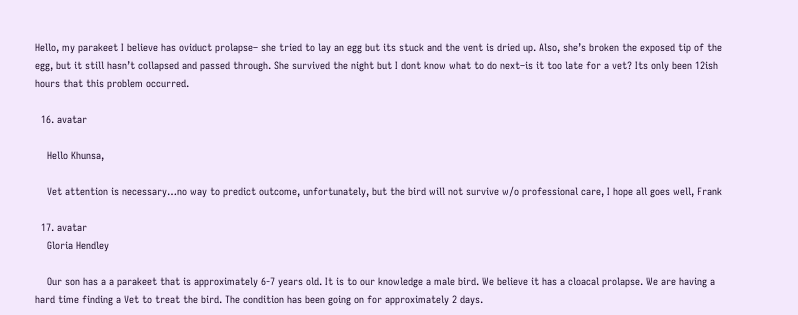Hello, my parakeet I believe has oviduct prolapse– she tried to lay an egg but its stuck and the vent is dried up. Also, she’s broken the exposed tip of the egg, but it still hasn’t collapsed and passed through. She survived the night but I dont know what to do next–is it too late for a vet? Its only been 12ish hours that this problem occurred.

  16. avatar

    Hello Khunsa,

    Vet attention is necessary…no way to predict outcome, unfortunately, but the bird will not survive w/o professional care, I hope all goes well, Frank

  17. avatar
    Gloria Hendley

    Our son has a a parakeet that is approximately 6-7 years old. It is to our knowledge a male bird. We believe it has a cloacal prolapse. We are having a hard time finding a Vet to treat the bird. The condition has been going on for approximately 2 days.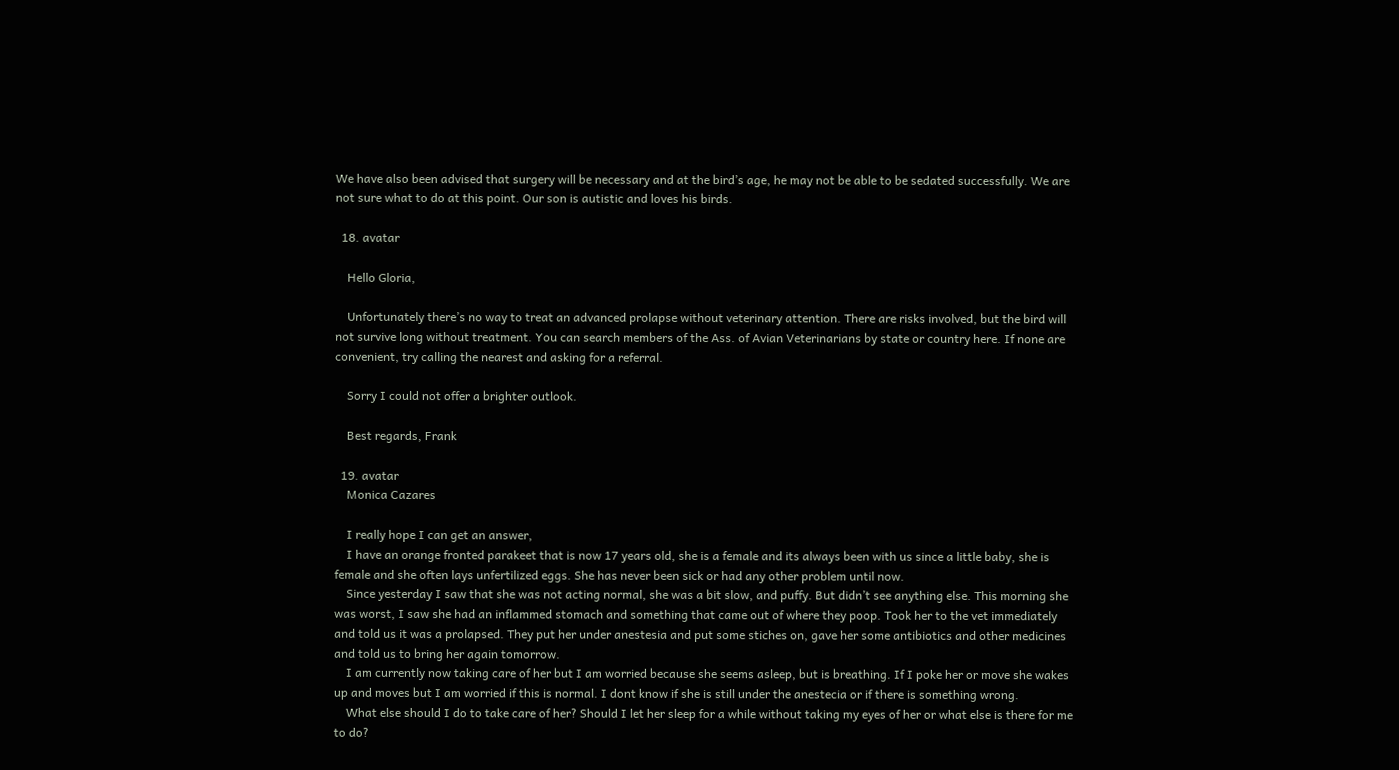We have also been advised that surgery will be necessary and at the bird’s age, he may not be able to be sedated successfully. We are not sure what to do at this point. Our son is autistic and loves his birds.

  18. avatar

    Hello Gloria,

    Unfortunately there’s no way to treat an advanced prolapse without veterinary attention. There are risks involved, but the bird will not survive long without treatment. You can search members of the Ass. of Avian Veterinarians by state or country here. If none are convenient, try calling the nearest and asking for a referral.

    Sorry I could not offer a brighter outlook.

    Best regards, Frank

  19. avatar
    Monica Cazares

    I really hope I can get an answer,
    I have an orange fronted parakeet that is now 17 years old, she is a female and its always been with us since a little baby, she is female and she often lays unfertilized eggs. She has never been sick or had any other problem until now.
    Since yesterday I saw that she was not acting normal, she was a bit slow, and puffy. But didn’t see anything else. This morning she was worst, I saw she had an inflammed stomach and something that came out of where they poop. Took her to the vet immediately and told us it was a prolapsed. They put her under anestesia and put some stiches on, gave her some antibiotics and other medicines and told us to bring her again tomorrow.
    I am currently now taking care of her but I am worried because she seems asleep, but is breathing. If I poke her or move she wakes up and moves but I am worried if this is normal. I dont know if she is still under the anestecia or if there is something wrong.
    What else should I do to take care of her? Should I let her sleep for a while without taking my eyes of her or what else is there for me to do?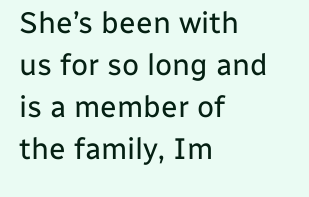She’s been with us for so long and is a member of the family, Im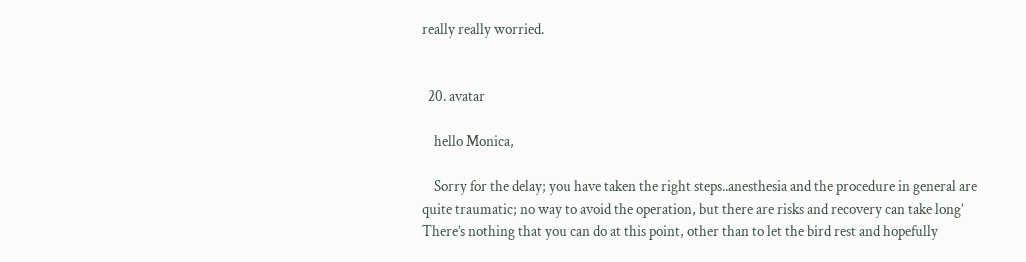really really worried.


  20. avatar

    hello Monica,

    Sorry for the delay; you have taken the right steps..anesthesia and the procedure in general are quite traumatic; no way to avoid the operation, but there are risks and recovery can take long’ There’s nothing that you can do at this point, other than to let the bird rest and hopefully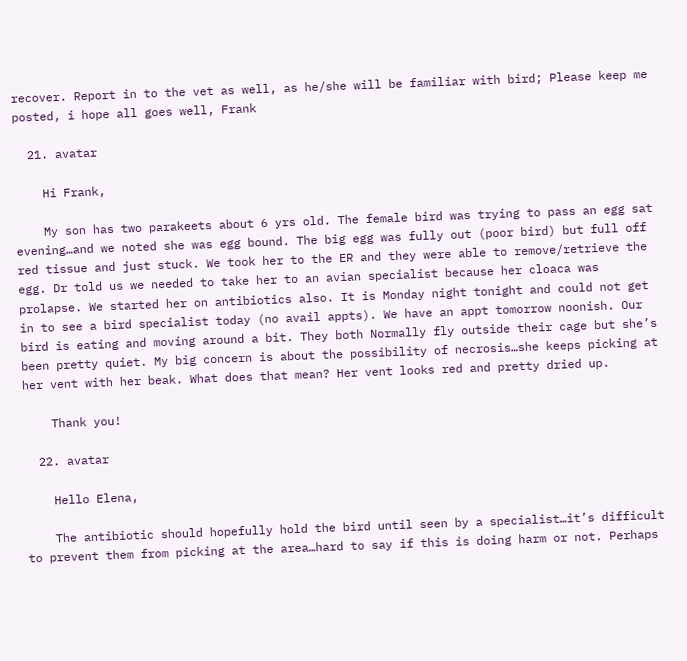recover. Report in to the vet as well, as he/she will be familiar with bird; Please keep me posted, i hope all goes well, Frank

  21. avatar

    Hi Frank,

    My son has two parakeets about 6 yrs old. The female bird was trying to pass an egg sat evening…and we noted she was egg bound. The big egg was fully out (poor bird) but full off red tissue and just stuck. We took her to the ER and they were able to remove/retrieve the egg. Dr told us we needed to take her to an avian specialist because her cloaca was prolapse. We started her on antibiotics also. It is Monday night tonight and could not get in to see a bird specialist today (no avail appts). We have an appt tomorrow noonish. Our bird is eating and moving around a bit. They both Normally fly outside their cage but she’s been pretty quiet. My big concern is about the possibility of necrosis…she keeps picking at her vent with her beak. What does that mean? Her vent looks red and pretty dried up.

    Thank you!

  22. avatar

    Hello Elena,

    The antibiotic should hopefully hold the bird until seen by a specialist…it’s difficult to prevent them from picking at the area…hard to say if this is doing harm or not. Perhaps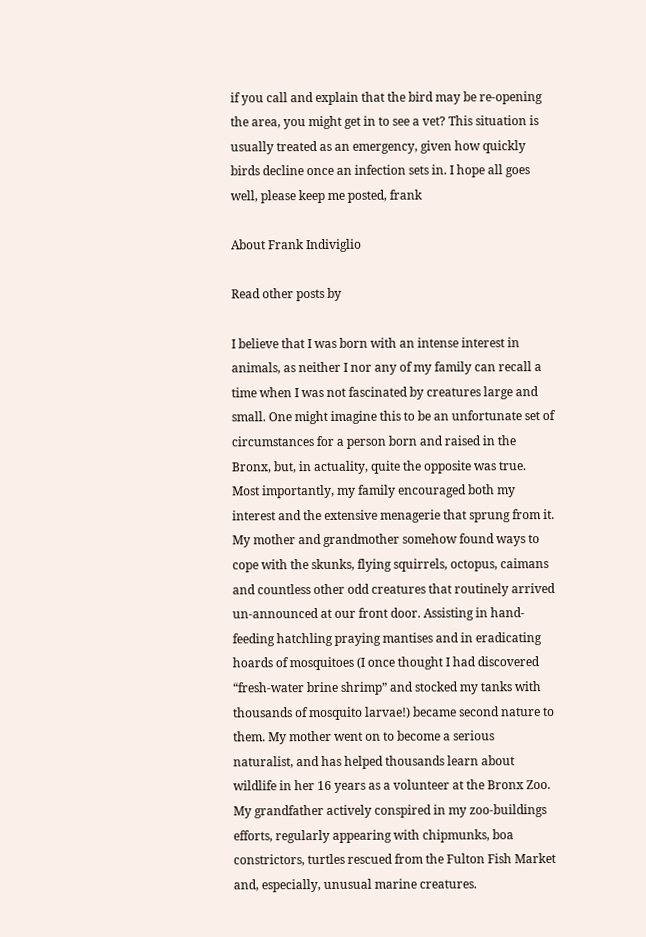if you call and explain that the bird may be re-opening the area, you might get in to see a vet? This situation is usually treated as an emergency, given how quickly birds decline once an infection sets in. I hope all goes well, please keep me posted, frank

About Frank Indiviglio

Read other posts by

I believe that I was born with an intense interest in animals, as neither I nor any of my family can recall a time when I was not fascinated by creatures large and small. One might imagine this to be an unfortunate set of circumstances for a person born and raised in the Bronx, but, in actuality, quite the opposite was true. Most importantly, my family encouraged both my interest and the extensive menagerie that sprung from it. My mother and grandmother somehow found ways to cope with the skunks, flying squirrels, octopus, caimans and countless other odd creatures that routinely arrived un-announced at our front door. Assisting in hand-feeding hatchling praying mantises and in eradicating hoards of mosquitoes (I once thought I had discovered “fresh-water brine shrimp” and stocked my tanks with thousands of mosquito larvae!) became second nature to them. My mother went on to become a serious naturalist, and has helped thousands learn about wildlife in her 16 years as a volunteer at the Bronx Zoo. My grandfather actively conspired in my zoo-buildings efforts, regularly appearing with chipmunks, boa constrictors, turtles rescued from the Fulton Fish Market and, especially, unusual marine creatures.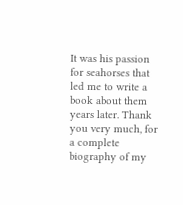It was his passion for seahorses that led me to write a book about them years later. Thank you very much, for a complete biography of my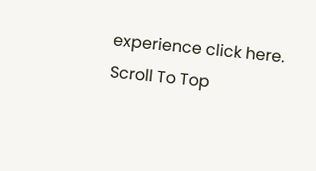experience click here.
Scroll To Top